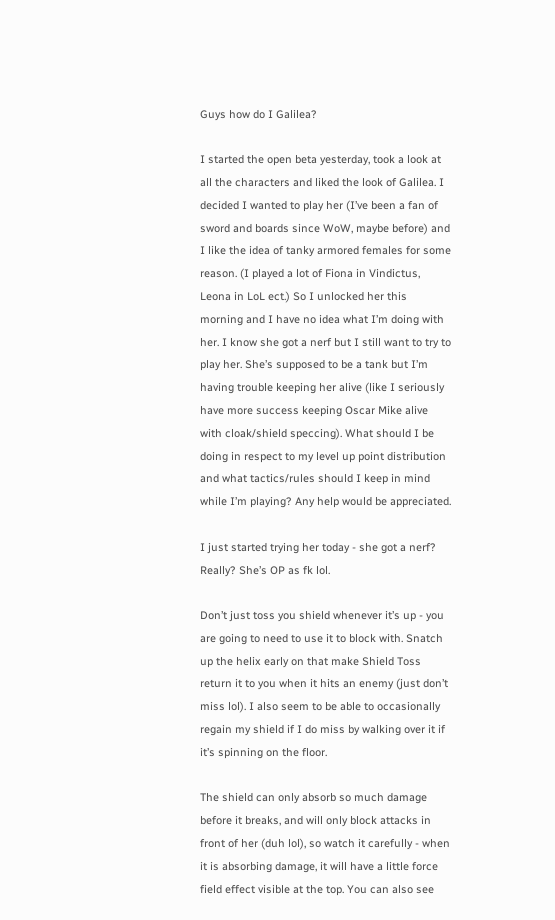Guys how do I Galilea?

I started the open beta yesterday, took a look at all the characters and liked the look of Galilea. I decided I wanted to play her (I’ve been a fan of sword and boards since WoW, maybe before) and I like the idea of tanky armored females for some reason. (I played a lot of Fiona in Vindictus, Leona in LoL ect.) So I unlocked her this morning and I have no idea what I’m doing with her. I know she got a nerf but I still want to try to play her. She’s supposed to be a tank but I’m having trouble keeping her alive (like I seriously have more success keeping Oscar Mike alive with cloak/shield speccing). What should I be doing in respect to my level up point distribution and what tactics/rules should I keep in mind while I’m playing? Any help would be appreciated.

I just started trying her today - she got a nerf? Really? She’s OP as fk lol.

Don’t just toss you shield whenever it’s up - you are going to need to use it to block with. Snatch up the helix early on that make Shield Toss return it to you when it hits an enemy (just don’t miss lol). I also seem to be able to occasionally regain my shield if I do miss by walking over it if it’s spinning on the floor.

The shield can only absorb so much damage before it breaks, and will only block attacks in front of her (duh lol), so watch it carefully - when it is absorbing damage, it will have a little force field effect visible at the top. You can also see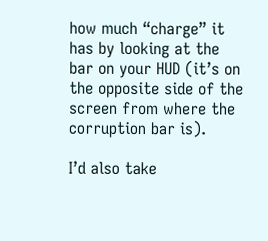how much “charge” it has by looking at the bar on your HUD (it’s on the opposite side of the screen from where the corruption bar is).

I’d also take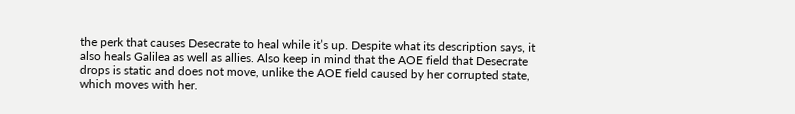the perk that causes Desecrate to heal while it’s up. Despite what its description says, it also heals Galilea as well as allies. Also keep in mind that the AOE field that Desecrate drops is static and does not move, unlike the AOE field caused by her corrupted state, which moves with her.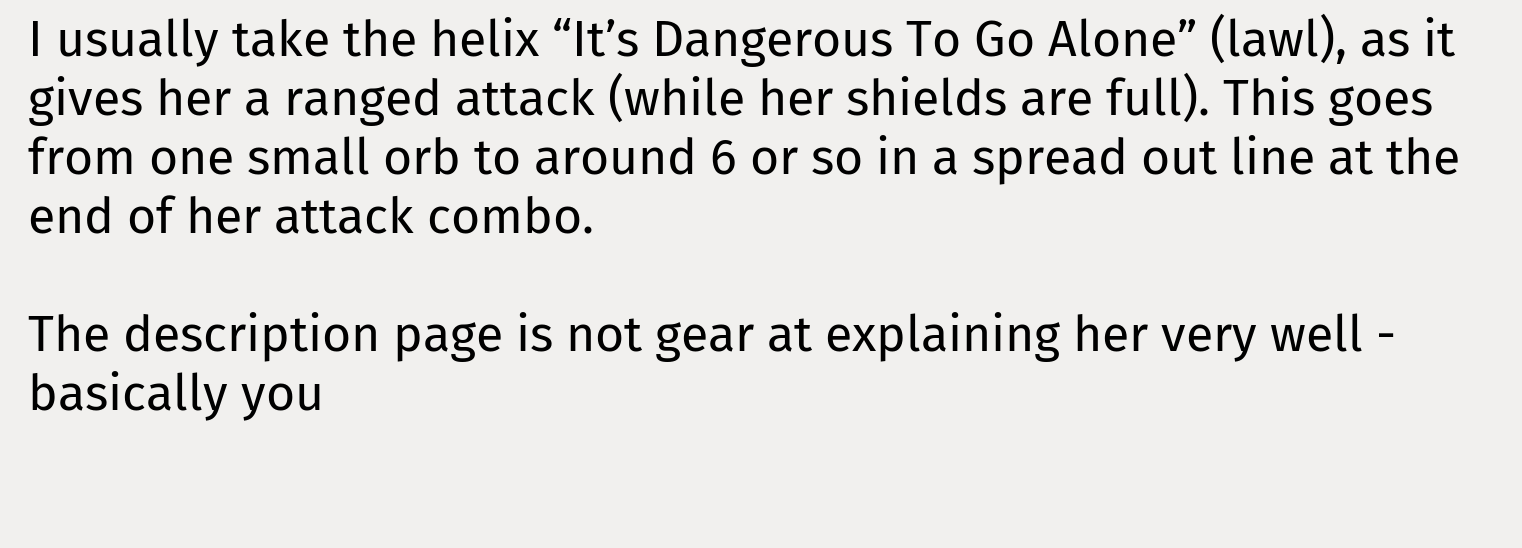I usually take the helix “It’s Dangerous To Go Alone” (lawl), as it gives her a ranged attack (while her shields are full). This goes from one small orb to around 6 or so in a spread out line at the end of her attack combo.

The description page is not gear at explaining her very well - basically you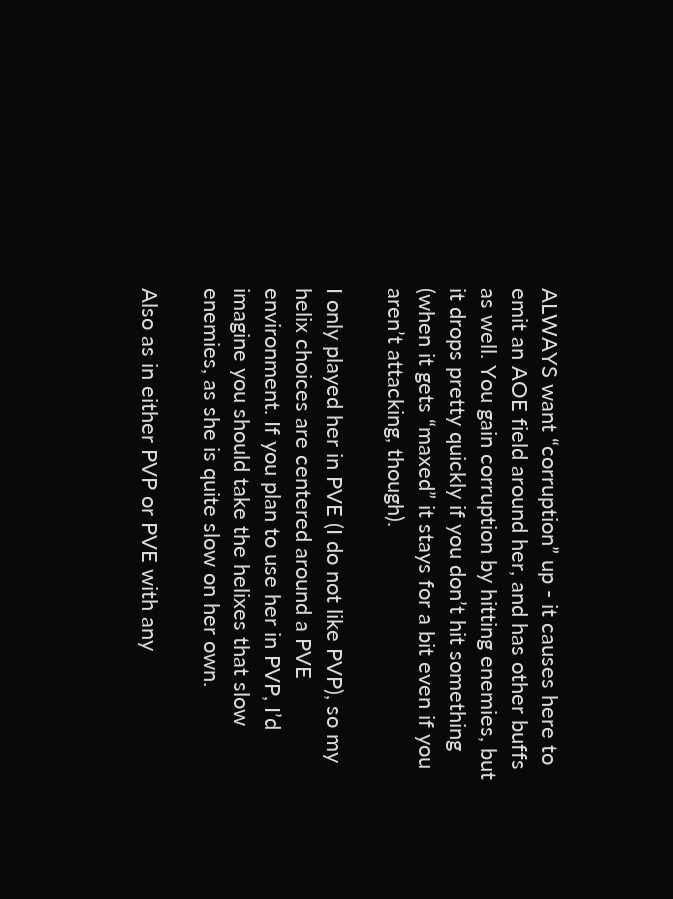ALWAYS want “corruption” up - it causes here to emit an AOE field around her, and has other buffs as well. You gain corruption by hitting enemies, but it drops pretty quickly if you don’t hit something (when it gets “maxed” it stays for a bit even if you aren’t attacking, though).

I only played her in PVE (I do not like PVP), so my helix choices are centered around a PVE environment. If you plan to use her in PVP, I’d imagine you should take the helixes that slow enemies, as she is quite slow on her own.

Also as in either PVP or PVE with any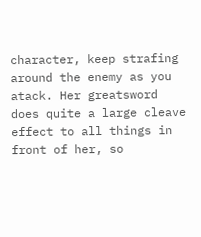character, keep strafing around the enemy as you atack. Her greatsword does quite a large cleave effect to all things in front of her, so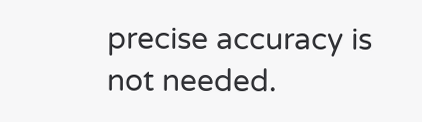precise accuracy is not needed.